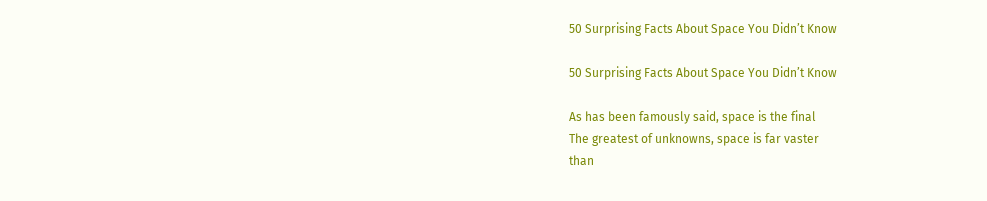50 Surprising Facts About Space You Didn’t Know

50 Surprising Facts About Space You Didn’t Know

As has been famously said, space is the final
The greatest of unknowns, space is far vaster
than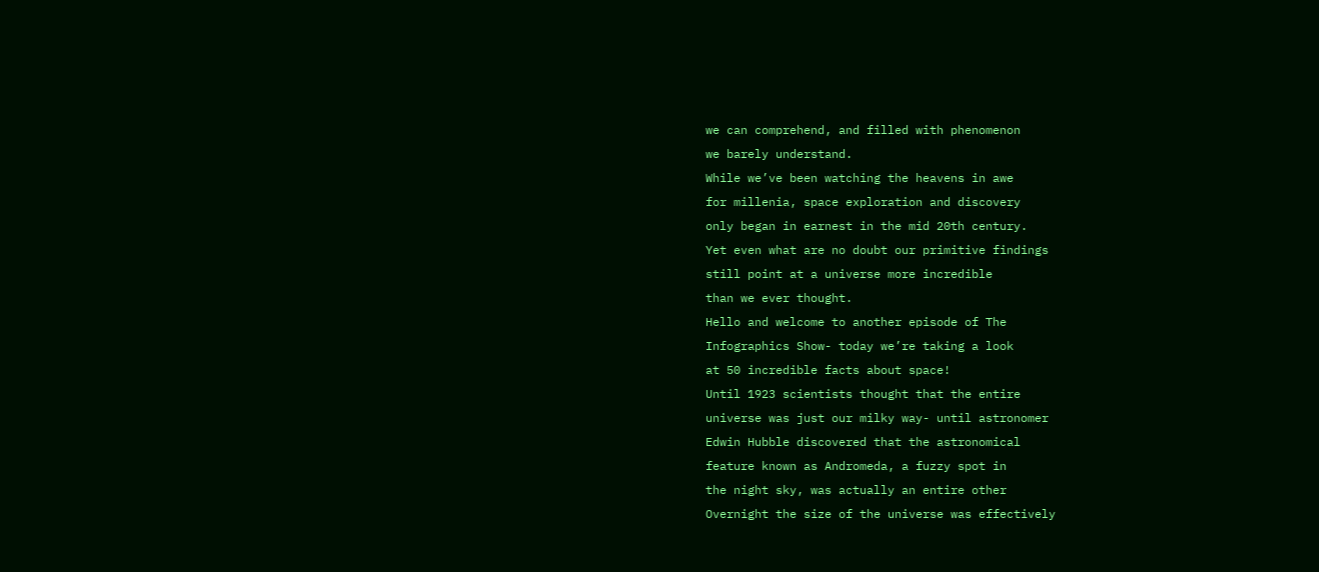we can comprehend, and filled with phenomenon
we barely understand.
While we’ve been watching the heavens in awe
for millenia, space exploration and discovery
only began in earnest in the mid 20th century.
Yet even what are no doubt our primitive findings
still point at a universe more incredible
than we ever thought.
Hello and welcome to another episode of The
Infographics Show- today we’re taking a look
at 50 incredible facts about space!
Until 1923 scientists thought that the entire
universe was just our milky way- until astronomer
Edwin Hubble discovered that the astronomical
feature known as Andromeda, a fuzzy spot in
the night sky, was actually an entire other
Overnight the size of the universe was effectively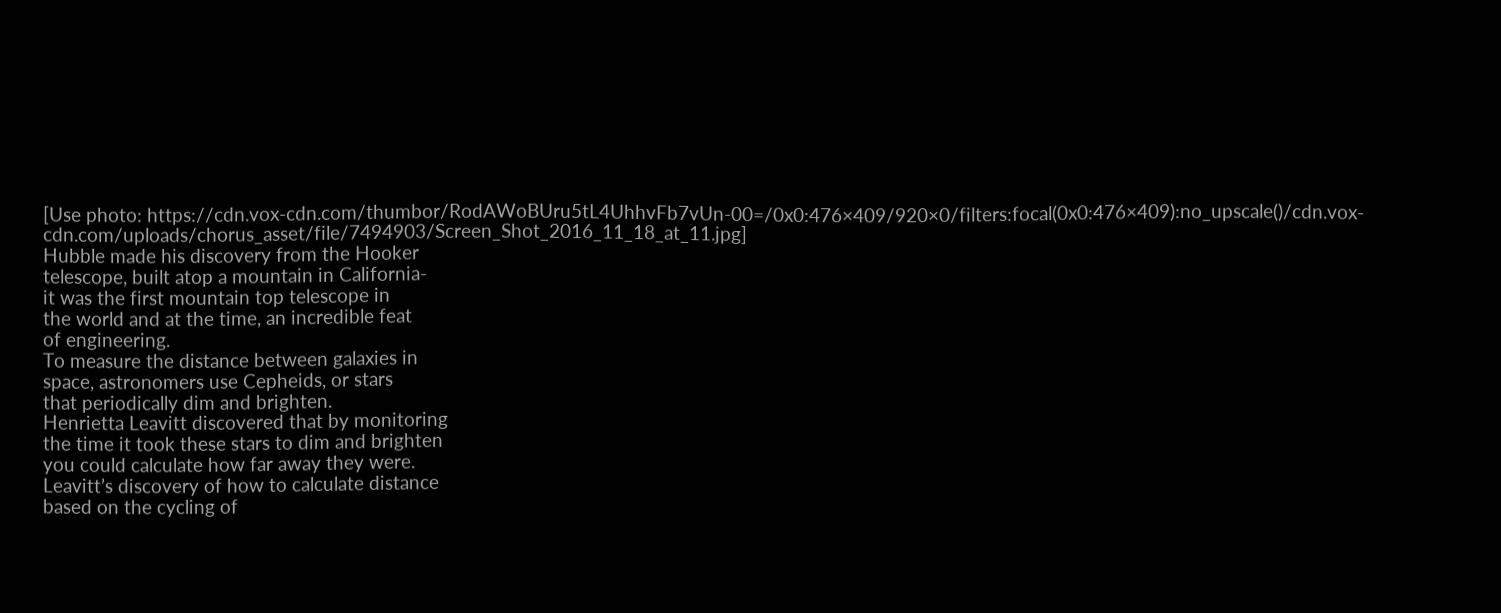[Use photo: https://cdn.vox-cdn.com/thumbor/RodAWoBUru5tL4UhhvFb7vUn-00=/0x0:476×409/920×0/filters:focal(0x0:476×409):no_upscale()/cdn.vox-cdn.com/uploads/chorus_asset/file/7494903/Screen_Shot_2016_11_18_at_11.jpg]
Hubble made his discovery from the Hooker
telescope, built atop a mountain in California-
it was the first mountain top telescope in
the world and at the time, an incredible feat
of engineering.
To measure the distance between galaxies in
space, astronomers use Cepheids, or stars
that periodically dim and brighten.
Henrietta Leavitt discovered that by monitoring
the time it took these stars to dim and brighten
you could calculate how far away they were.
Leavitt’s discovery of how to calculate distance
based on the cycling of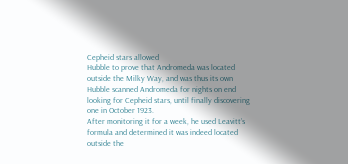Cepheid stars allowed
Hubble to prove that Andromeda was located
outside the Milky Way, and was thus its own
Hubble scanned Andromeda for nights on end
looking for Cepheid stars, until finally discovering
one in October 1923.
After monitoring it for a week, he used Leavitt’s
formula and determined it was indeed located
outside the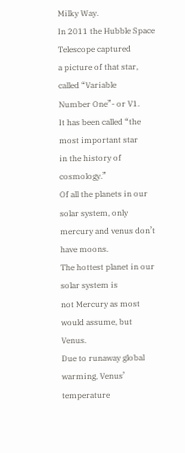Milky Way.
In 2011 the Hubble Space Telescope captured
a picture of that star, called “Variable
Number One”- or V1.
It has been called “the most important star
in the history of cosmology.”
Of all the planets in our solar system, only
mercury and venus don’t have moons.
The hottest planet in our solar system is
not Mercury as most would assume, but Venus.
Due to runaway global warming, Venus’ temperature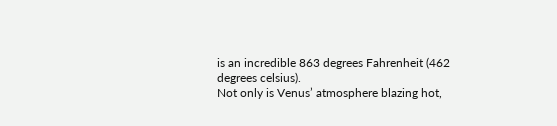is an incredible 863 degrees Fahrenheit (462
degrees celsius).
Not only is Venus’ atmosphere blazing hot,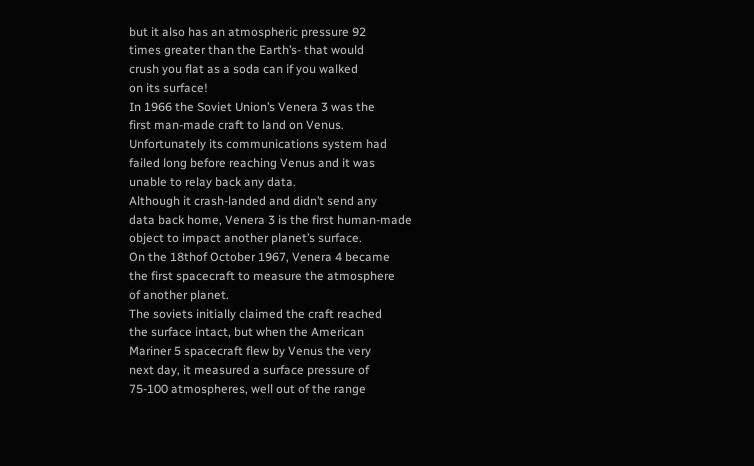but it also has an atmospheric pressure 92
times greater than the Earth’s- that would
crush you flat as a soda can if you walked
on its surface!
In 1966 the Soviet Union’s Venera 3 was the
first man-made craft to land on Venus.
Unfortunately its communications system had
failed long before reaching Venus and it was
unable to relay back any data.
Although it crash-landed and didn’t send any
data back home, Venera 3 is the first human-made
object to impact another planet’s surface.
On the 18thof October 1967, Venera 4 became
the first spacecraft to measure the atmosphere
of another planet.
The soviets initially claimed the craft reached
the surface intact, but when the American
Mariner 5 spacecraft flew by Venus the very
next day, it measured a surface pressure of
75-100 atmospheres, well out of the range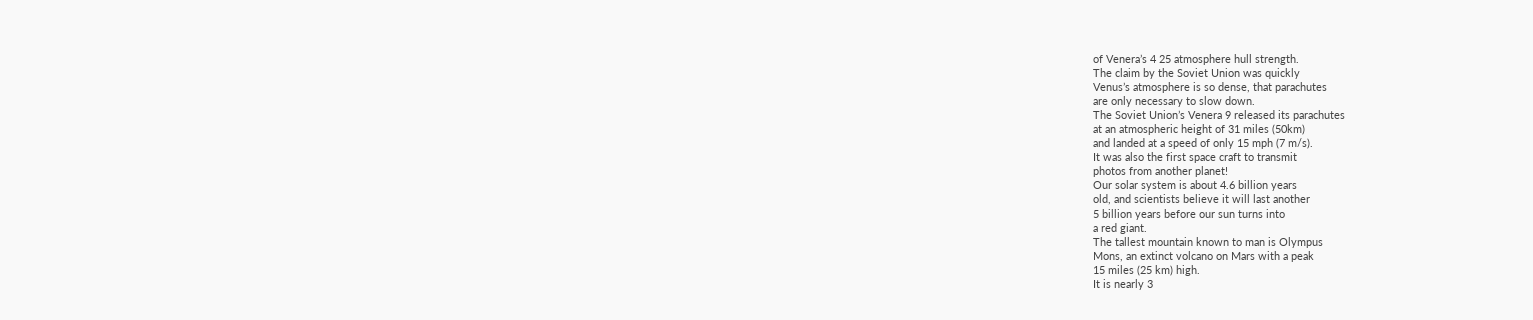of Venera’s 4 25 atmosphere hull strength.
The claim by the Soviet Union was quickly
Venus’s atmosphere is so dense, that parachutes
are only necessary to slow down.
The Soviet Union’s Venera 9 released its parachutes
at an atmospheric height of 31 miles (50km)
and landed at a speed of only 15 mph (7 m/s).
It was also the first space craft to transmit
photos from another planet!
Our solar system is about 4.6 billion years
old, and scientists believe it will last another
5 billion years before our sun turns into
a red giant.
The tallest mountain known to man is Olympus
Mons, an extinct volcano on Mars with a peak
15 miles (25 km) high.
It is nearly 3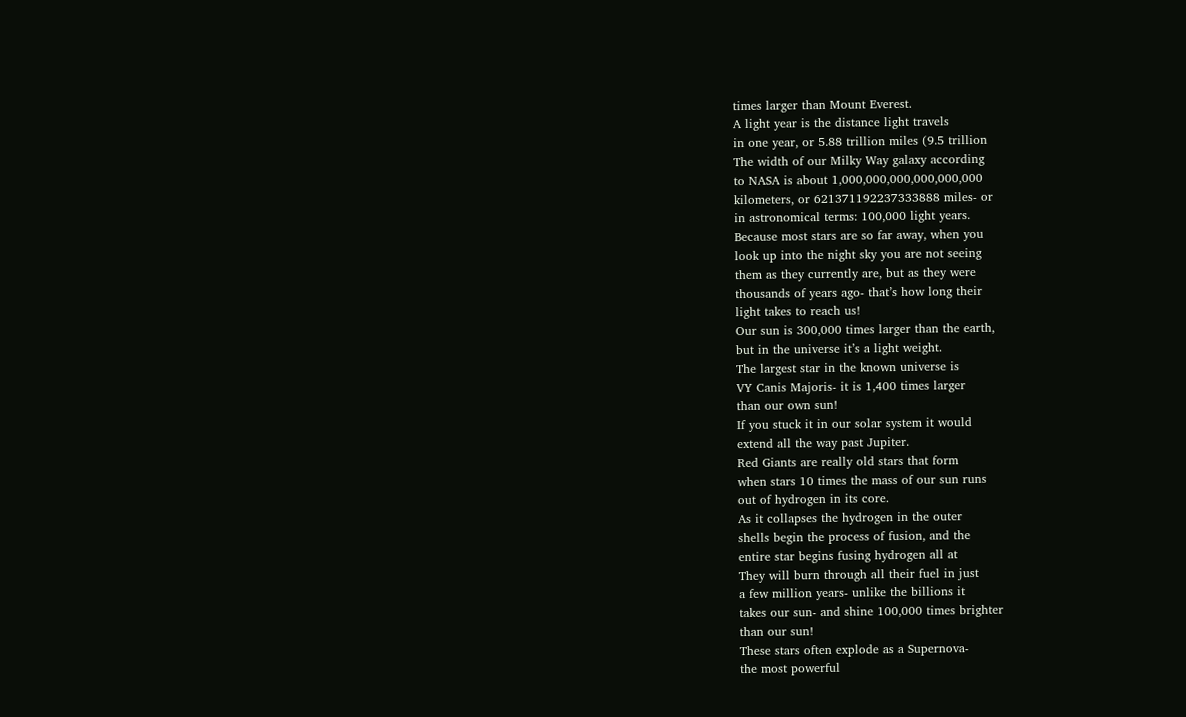times larger than Mount Everest.
A light year is the distance light travels
in one year, or 5.88 trillion miles (9.5 trillion
The width of our Milky Way galaxy according
to NASA is about 1,000,000,000,000,000,000
kilometers, or 621371192237333888 miles- or
in astronomical terms: 100,000 light years.
Because most stars are so far away, when you
look up into the night sky you are not seeing
them as they currently are, but as they were
thousands of years ago- that’s how long their
light takes to reach us!
Our sun is 300,000 times larger than the earth,
but in the universe it’s a light weight.
The largest star in the known universe is
VY Canis Majoris- it is 1,400 times larger
than our own sun!
If you stuck it in our solar system it would
extend all the way past Jupiter.
Red Giants are really old stars that form
when stars 10 times the mass of our sun runs
out of hydrogen in its core.
As it collapses the hydrogen in the outer
shells begin the process of fusion, and the
entire star begins fusing hydrogen all at
They will burn through all their fuel in just
a few million years- unlike the billions it
takes our sun- and shine 100,000 times brighter
than our sun!
These stars often explode as a Supernova-
the most powerful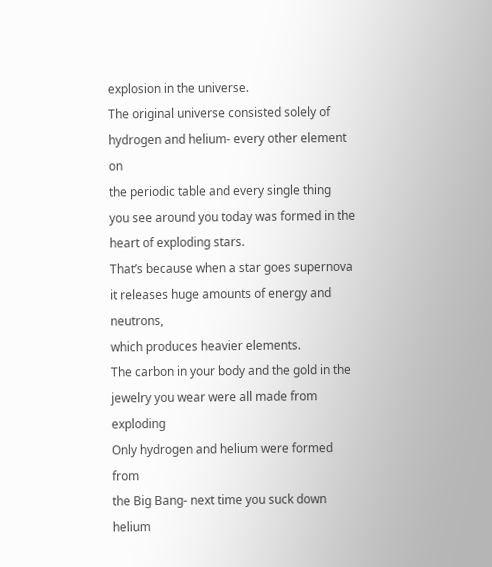explosion in the universe.
The original universe consisted solely of
hydrogen and helium- every other element on
the periodic table and every single thing
you see around you today was formed in the
heart of exploding stars.
That’s because when a star goes supernova
it releases huge amounts of energy and neutrons,
which produces heavier elements.
The carbon in your body and the gold in the
jewelry you wear were all made from exploding
Only hydrogen and helium were formed from
the Big Bang- next time you suck down helium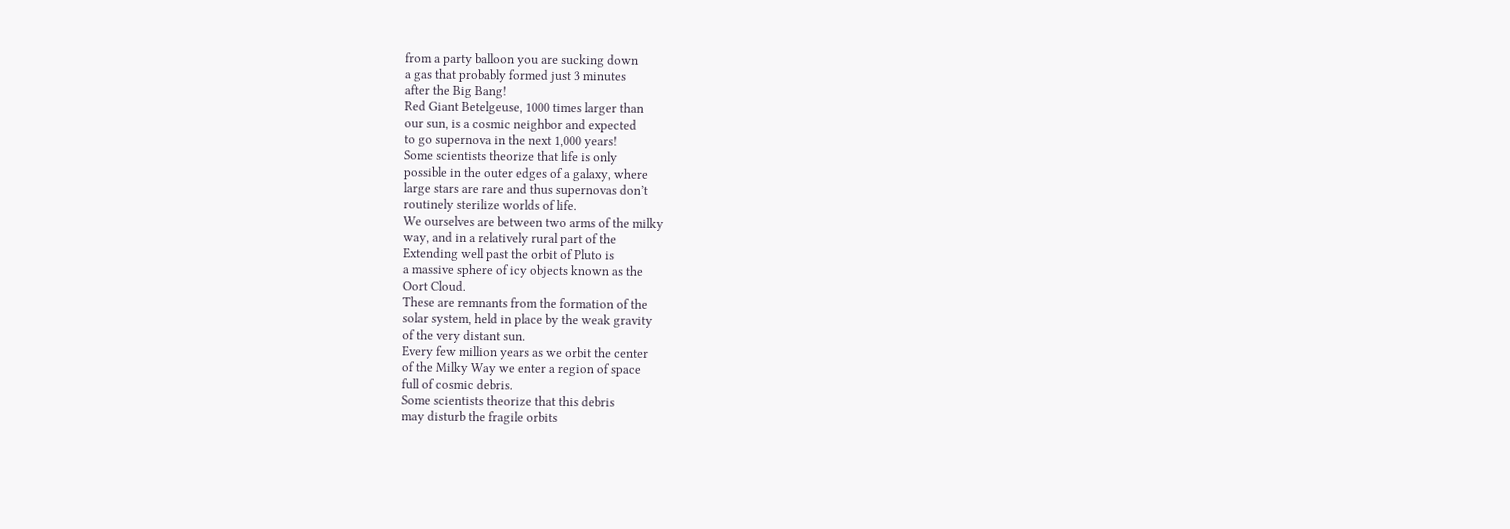from a party balloon you are sucking down
a gas that probably formed just 3 minutes
after the Big Bang!
Red Giant Betelgeuse, 1000 times larger than
our sun, is a cosmic neighbor and expected
to go supernova in the next 1,000 years!
Some scientists theorize that life is only
possible in the outer edges of a galaxy, where
large stars are rare and thus supernovas don’t
routinely sterilize worlds of life.
We ourselves are between two arms of the milky
way, and in a relatively rural part of the
Extending well past the orbit of Pluto is
a massive sphere of icy objects known as the
Oort Cloud.
These are remnants from the formation of the
solar system, held in place by the weak gravity
of the very distant sun.
Every few million years as we orbit the center
of the Milky Way we enter a region of space
full of cosmic debris.
Some scientists theorize that this debris
may disturb the fragile orbits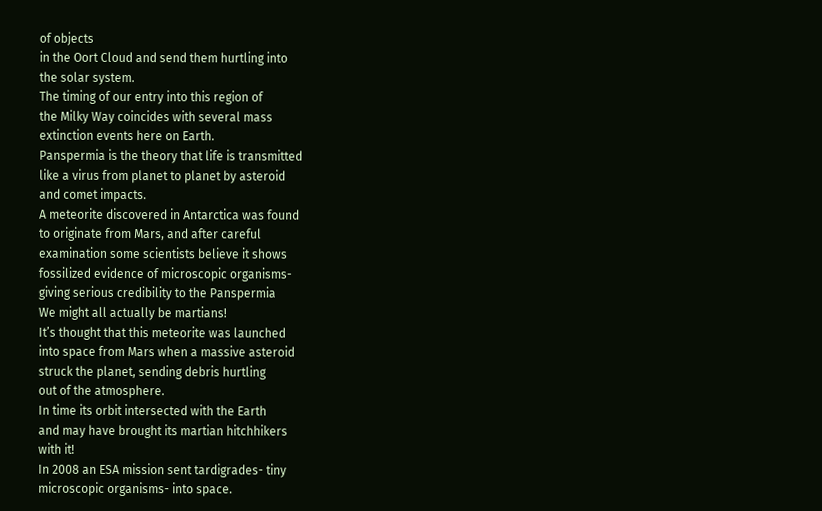of objects
in the Oort Cloud and send them hurtling into
the solar system.
The timing of our entry into this region of
the Milky Way coincides with several mass
extinction events here on Earth.
Panspermia is the theory that life is transmitted
like a virus from planet to planet by asteroid
and comet impacts.
A meteorite discovered in Antarctica was found
to originate from Mars, and after careful
examination some scientists believe it shows
fossilized evidence of microscopic organisms-
giving serious credibility to the Panspermia
We might all actually be martians!
It’s thought that this meteorite was launched
into space from Mars when a massive asteroid
struck the planet, sending debris hurtling
out of the atmosphere.
In time its orbit intersected with the Earth
and may have brought its martian hitchhikers
with it!
In 2008 an ESA mission sent tardigrades- tiny
microscopic organisms- into space.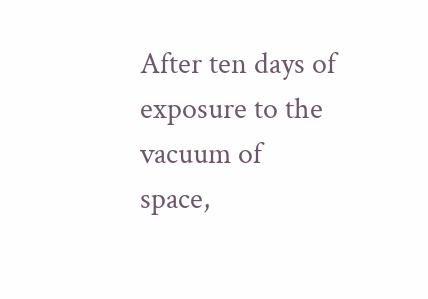After ten days of exposure to the vacuum of
space,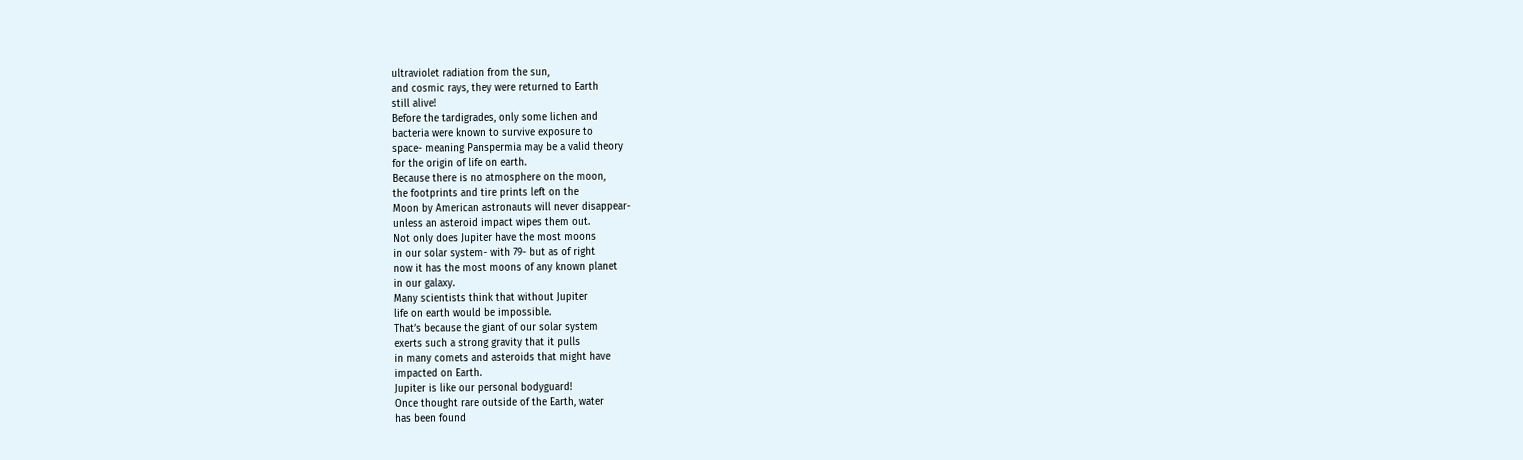ultraviolet radiation from the sun,
and cosmic rays, they were returned to Earth
still alive!
Before the tardigrades, only some lichen and
bacteria were known to survive exposure to
space- meaning Panspermia may be a valid theory
for the origin of life on earth.
Because there is no atmosphere on the moon,
the footprints and tire prints left on the
Moon by American astronauts will never disappear-
unless an asteroid impact wipes them out.
Not only does Jupiter have the most moons
in our solar system- with 79- but as of right
now it has the most moons of any known planet
in our galaxy.
Many scientists think that without Jupiter
life on earth would be impossible.
That’s because the giant of our solar system
exerts such a strong gravity that it pulls
in many comets and asteroids that might have
impacted on Earth.
Jupiter is like our personal bodyguard!
Once thought rare outside of the Earth, water
has been found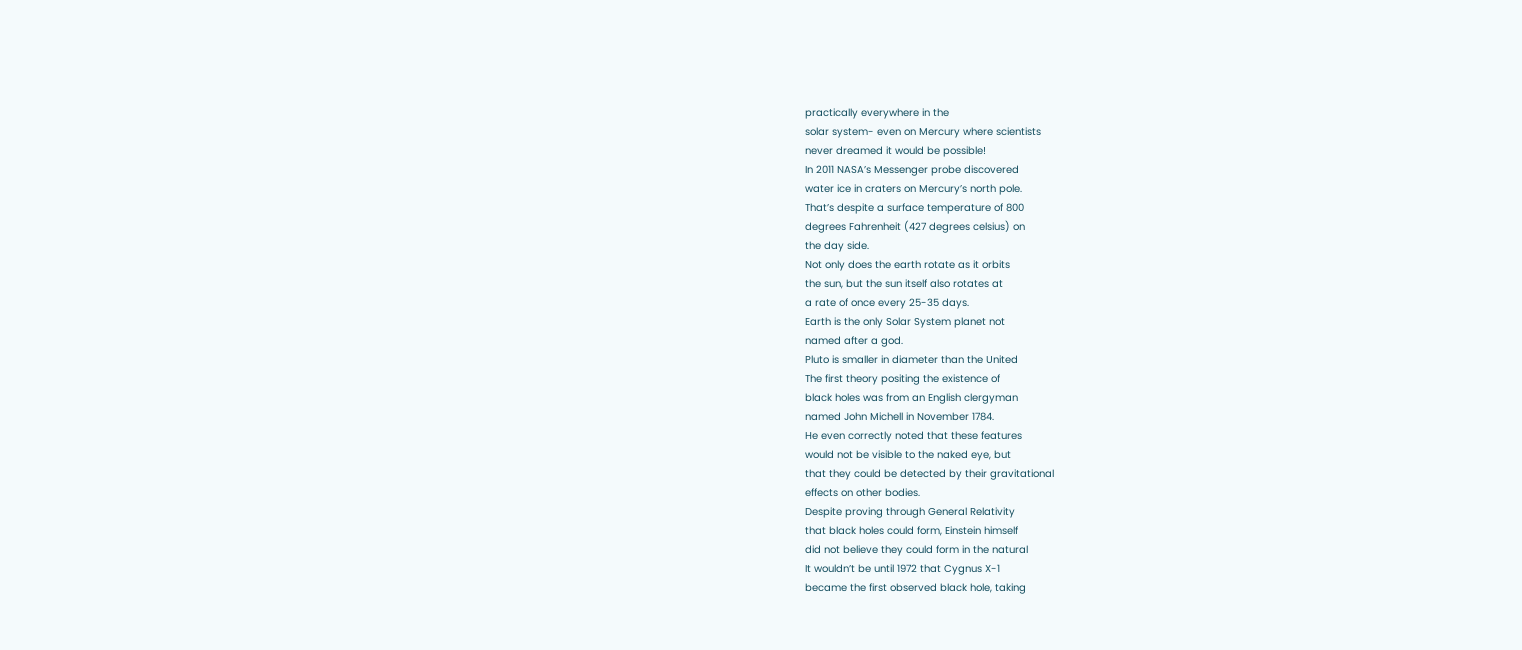practically everywhere in the
solar system- even on Mercury where scientists
never dreamed it would be possible!
In 2011 NASA’s Messenger probe discovered
water ice in craters on Mercury’s north pole.
That’s despite a surface temperature of 800
degrees Fahrenheit (427 degrees celsius) on
the day side.
Not only does the earth rotate as it orbits
the sun, but the sun itself also rotates at
a rate of once every 25-35 days.
Earth is the only Solar System planet not
named after a god.
Pluto is smaller in diameter than the United
The first theory positing the existence of
black holes was from an English clergyman
named John Michell in November 1784.
He even correctly noted that these features
would not be visible to the naked eye, but
that they could be detected by their gravitational
effects on other bodies.
Despite proving through General Relativity
that black holes could form, Einstein himself
did not believe they could form in the natural
It wouldn’t be until 1972 that Cygnus X-1
became the first observed black hole, taking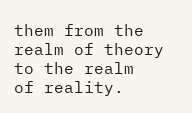them from the realm of theory to the realm
of reality.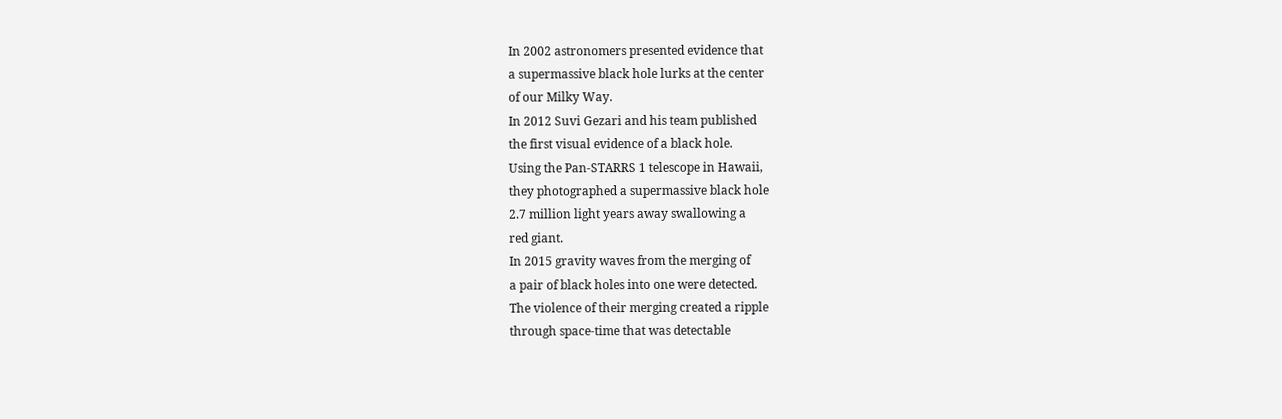In 2002 astronomers presented evidence that
a supermassive black hole lurks at the center
of our Milky Way.
In 2012 Suvi Gezari and his team published
the first visual evidence of a black hole.
Using the Pan-STARRS 1 telescope in Hawaii,
they photographed a supermassive black hole
2.7 million light years away swallowing a
red giant.
In 2015 gravity waves from the merging of
a pair of black holes into one were detected.
The violence of their merging created a ripple
through space-time that was detectable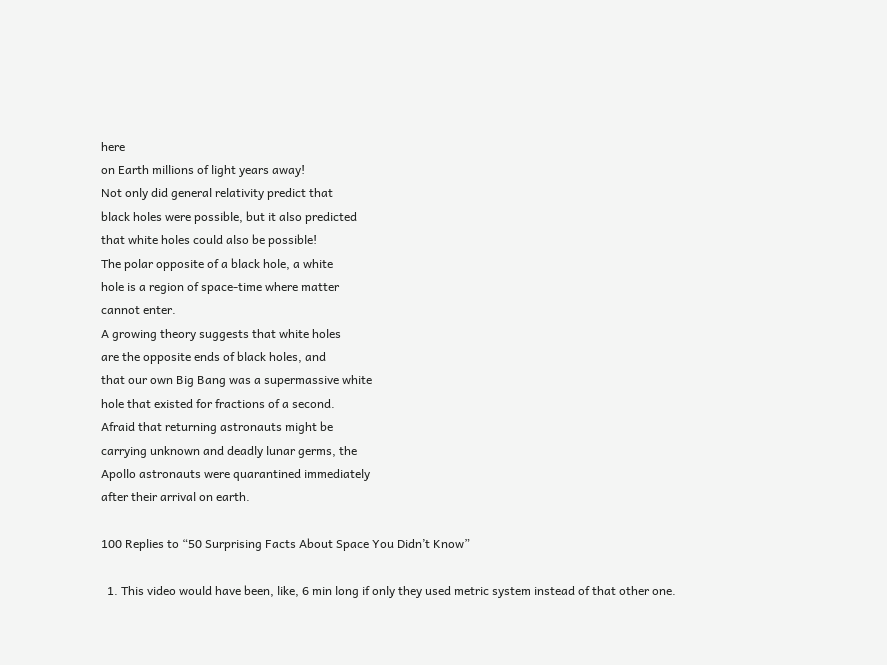here
on Earth millions of light years away!
Not only did general relativity predict that
black holes were possible, but it also predicted
that white holes could also be possible!
The polar opposite of a black hole, a white
hole is a region of space-time where matter
cannot enter.
A growing theory suggests that white holes
are the opposite ends of black holes, and
that our own Big Bang was a supermassive white
hole that existed for fractions of a second.
Afraid that returning astronauts might be
carrying unknown and deadly lunar germs, the
Apollo astronauts were quarantined immediately
after their arrival on earth.

100 Replies to “50 Surprising Facts About Space You Didn’t Know”

  1. This video would have been, like, 6 min long if only they used metric system instead of that other one.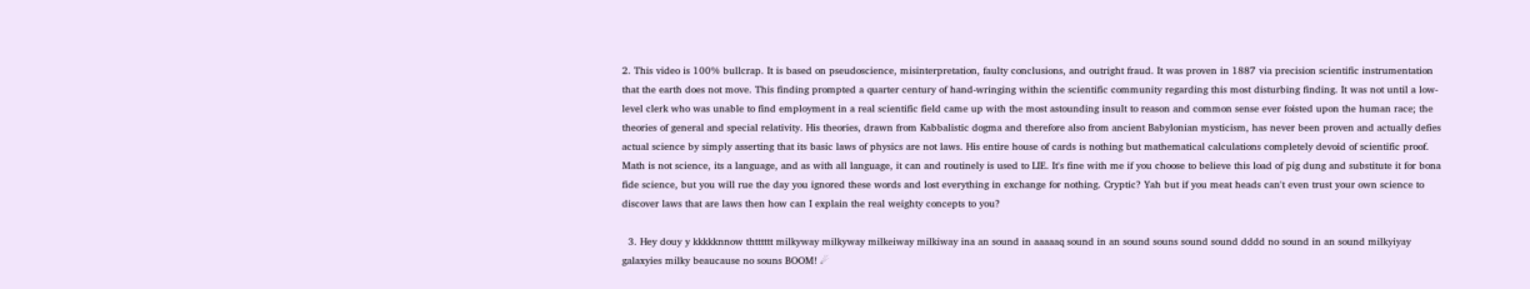2. This video is 100% bullcrap. It is based on pseudoscience, misinterpretation, faulty conclusions, and outright fraud. It was proven in 1887 via precision scientific instrumentation that the earth does not move. This finding prompted a quarter century of hand-wringing within the scientific community regarding this most disturbing finding. It was not until a low-level clerk who was unable to find employment in a real scientific field came up with the most astounding insult to reason and common sense ever foisted upon the human race; the theories of general and special relativity. His theories, drawn from Kabbalistic dogma and therefore also from ancient Babylonian mysticism, has never been proven and actually defies actual science by simply asserting that its basic laws of physics are not laws. His entire house of cards is nothing but mathematical calculations completely devoid of scientific proof. Math is not science, its a language, and as with all language, it can and routinely is used to LIE. It's fine with me if you choose to believe this load of pig dung and substitute it for bona fide science, but you will rue the day you ignored these words and lost everything in exchange for nothing. Cryptic? Yah but if you meat heads can't even trust your own science to discover laws that are laws then how can I explain the real weighty concepts to you?

  3. Hey douy y kkkkknnow thtttttt milkyway milkyway milkeiway milkiway ina an sound in aaaaaq sound in an sound souns sound sound dddd no sound in an sound milkyiyay galaxyies milky beaucause no souns BOOM! ☄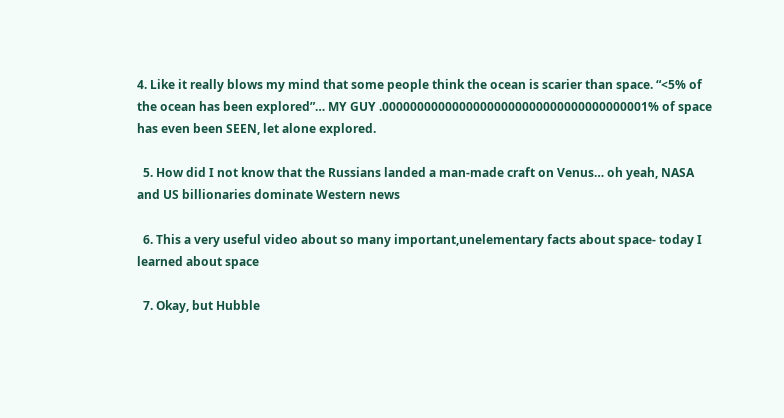4. Like it really blows my mind that some people think the ocean is scarier than space. “<5% of the ocean has been explored”… MY GUY .00000000000000000000000000000000000001% of space has even been SEEN, let alone explored.

  5. How did I not know that the Russians landed a man-made craft on Venus… oh yeah, NASA and US billionaries dominate Western news

  6. This a very useful video about so many important,unelementary facts about space- today I learned about space

  7. Okay, but Hubble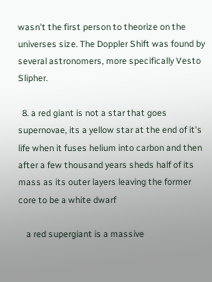wasn’t the first person to theorize on the universes size. The Doppler Shift was found by several astronomers, more specifically Vesto Slipher.

  8. a red giant is not a star that goes supernovae, its a yellow star at the end of it's life when it fuses helium into carbon and then after a few thousand years sheds half of its mass as its outer layers leaving the former core to be a white dwarf

    a red supergiant is a massive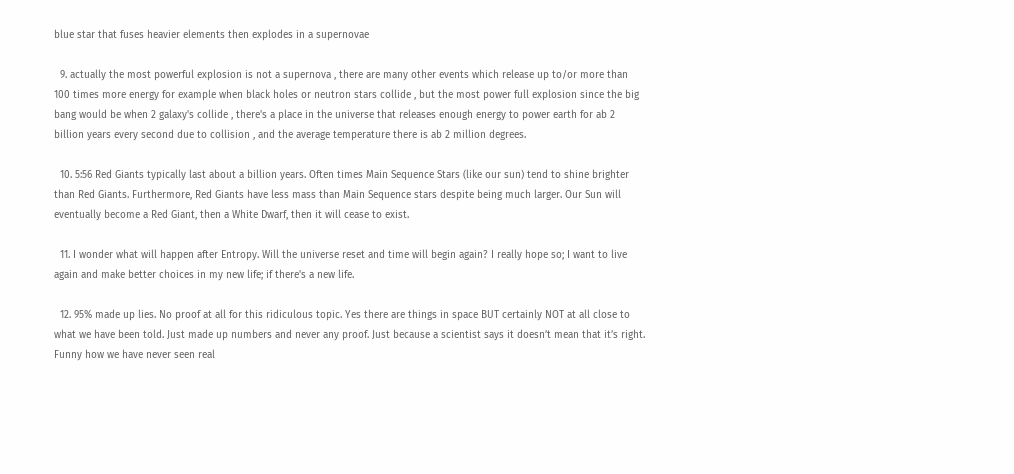blue star that fuses heavier elements then explodes in a supernovae

  9. actually the most powerful explosion is not a supernova , there are many other events which release up to/or more than 100 times more energy for example when black holes or neutron stars collide , but the most power full explosion since the big bang would be when 2 galaxy's collide , there's a place in the universe that releases enough energy to power earth for ab 2 billion years every second due to collision , and the average temperature there is ab 2 million degrees.

  10. 5:56 Red Giants typically last about a billion years. Often times Main Sequence Stars (like our sun) tend to shine brighter than Red Giants. Furthermore, Red Giants have less mass than Main Sequence stars despite being much larger. Our Sun will eventually become a Red Giant, then a White Dwarf, then it will cease to exist.

  11. I wonder what will happen after Entropy. Will the universe reset and time will begin again? I really hope so; I want to live again and make better choices in my new life; if there's a new life.

  12. 95% made up lies. No proof at all for this ridiculous topic. Yes there are things in space BUT certainly NOT at all close to what we have been told. Just made up numbers and never any proof. Just because a scientist says it doesn’t mean that it’s right. Funny how we have never seen real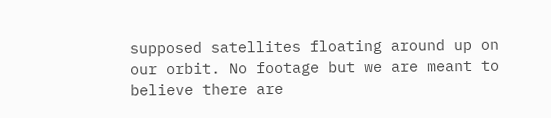supposed satellites floating around up on our orbit. No footage but we are meant to believe there are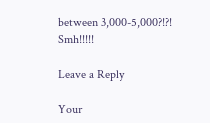between 3,000-5,000?!?! Smh!!!!!

Leave a Reply

Your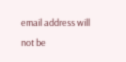email address will not be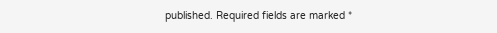published. Required fields are marked *